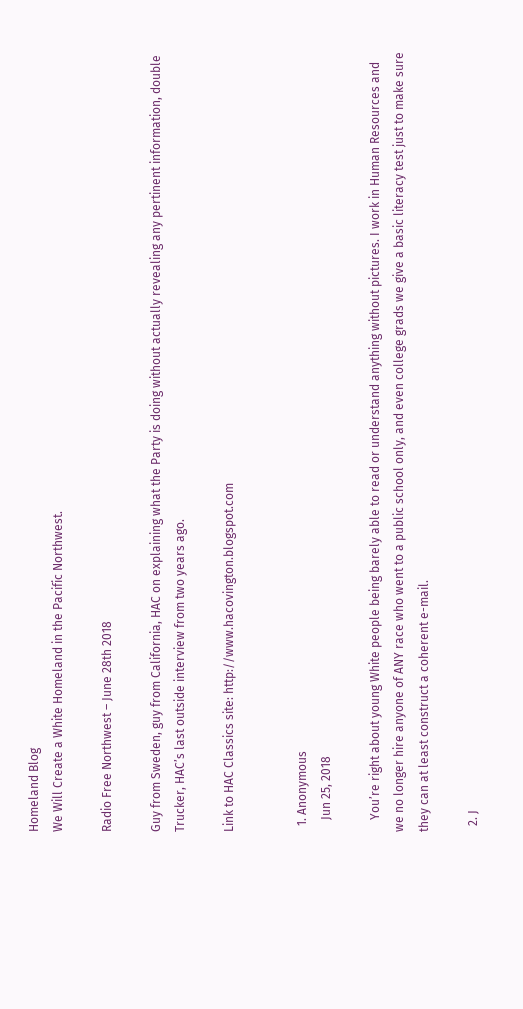Homeland Blog
We Will Create a White Homeland in the Pacific Northwest.

Radio Free Northwest – June 28th 2018

Guy from Sweden, guy from California, HAC on explaining what the Party is doing without actually revealing any pertinent information, double Trucker, HAC’s last outside interview from two years ago.

Link to HAC Classics site: http://www.hacovington.blogspot.com


  1. Anonymous
    Jun 25, 2018

    You’re right about young White people being barely able to read or understand anything without pictures. I work in Human Resources and we no longer hire anyone of ANY race who went to a public school only, and even college grads we give a basic literacy test just to make sure they can at least construct a coherent e-mail.

  2. J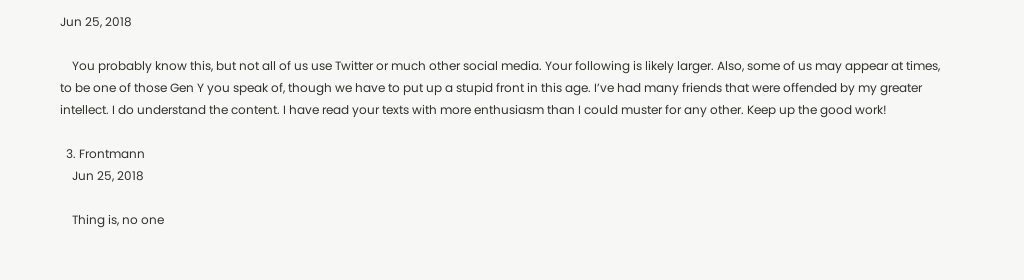Jun 25, 2018

    You probably know this, but not all of us use Twitter or much other social media. Your following is likely larger. Also, some of us may appear at times, to be one of those Gen Y you speak of, though we have to put up a stupid front in this age. I’ve had many friends that were offended by my greater intellect. I do understand the content. I have read your texts with more enthusiasm than I could muster for any other. Keep up the good work!

  3. Frontmann
    Jun 25, 2018

    Thing is, no one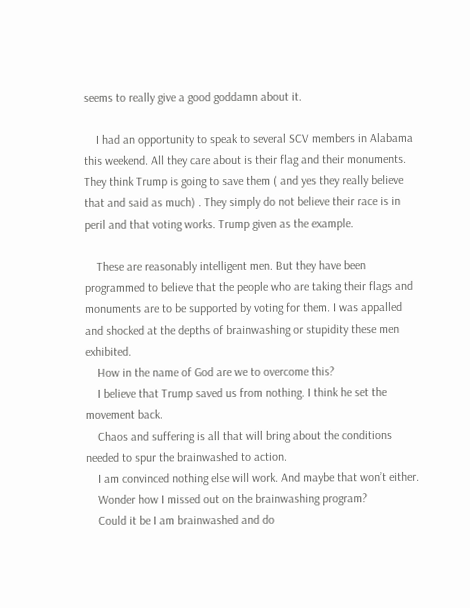seems to really give a good goddamn about it.

    I had an opportunity to speak to several SCV members in Alabama this weekend. All they care about is their flag and their monuments. They think Trump is going to save them ( and yes they really believe that and said as much) . They simply do not believe their race is in peril and that voting works. Trump given as the example.

    These are reasonably intelligent men. But they have been programmed to believe that the people who are taking their flags and monuments are to be supported by voting for them. I was appalled and shocked at the depths of brainwashing or stupidity these men exhibited.
    How in the name of God are we to overcome this?
    I believe that Trump saved us from nothing. I think he set the movement back.
    Chaos and suffering is all that will bring about the conditions needed to spur the brainwashed to action.
    I am convinced nothing else will work. And maybe that won’t either.
    Wonder how I missed out on the brainwashing program?
    Could it be I am brainwashed and do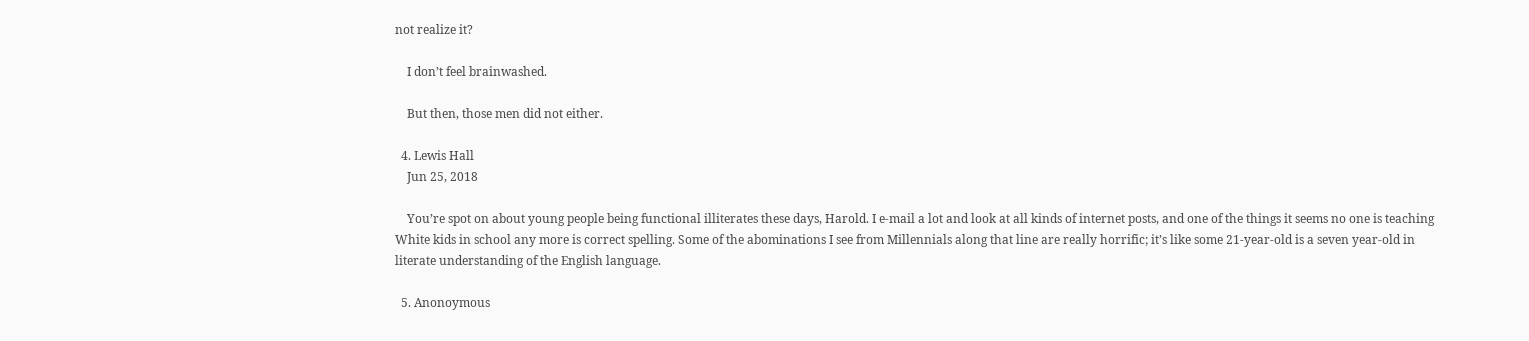not realize it?

    I don’t feel brainwashed.

    But then, those men did not either.

  4. Lewis Hall
    Jun 25, 2018

    You’re spot on about young people being functional illiterates these days, Harold. I e-mail a lot and look at all kinds of internet posts, and one of the things it seems no one is teaching White kids in school any more is correct spelling. Some of the abominations I see from Millennials along that line are really horrific; it’s like some 21-year-old is a seven year-old in literate understanding of the English language.

  5. Anonoymous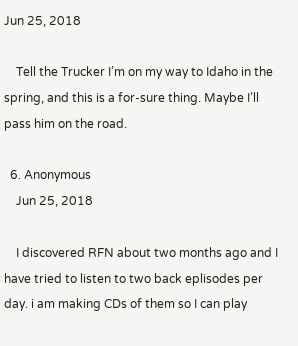Jun 25, 2018

    Tell the Trucker I’m on my way to Idaho in the spring, and this is a for-sure thing. Maybe I’ll pass him on the road.

  6. Anonymous
    Jun 25, 2018

    I discovered RFN about two months ago and I have tried to listen to two back eplisodes per day. i am making CDs of them so I can play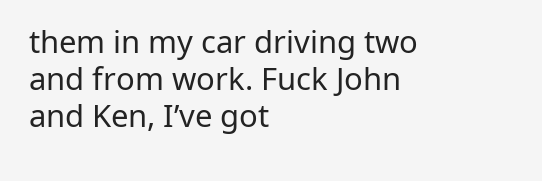them in my car driving two and from work. Fuck John and Ken, I’ve got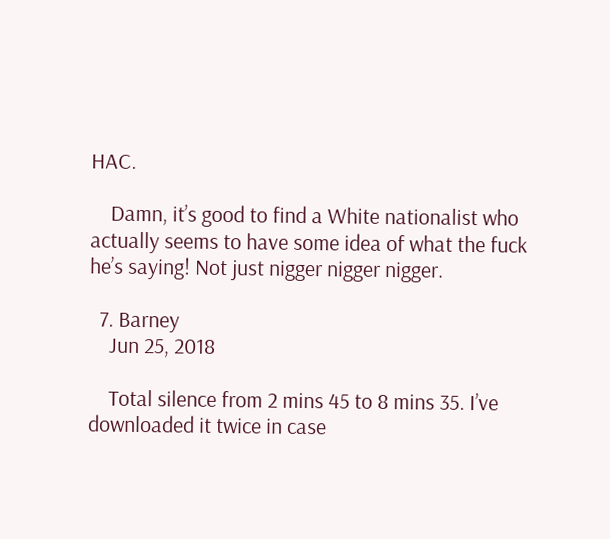HAC.

    Damn, it’s good to find a White nationalist who actually seems to have some idea of what the fuck he’s saying! Not just nigger nigger nigger.

  7. Barney
    Jun 25, 2018

    Total silence from 2 mins 45 to 8 mins 35. I’ve downloaded it twice in case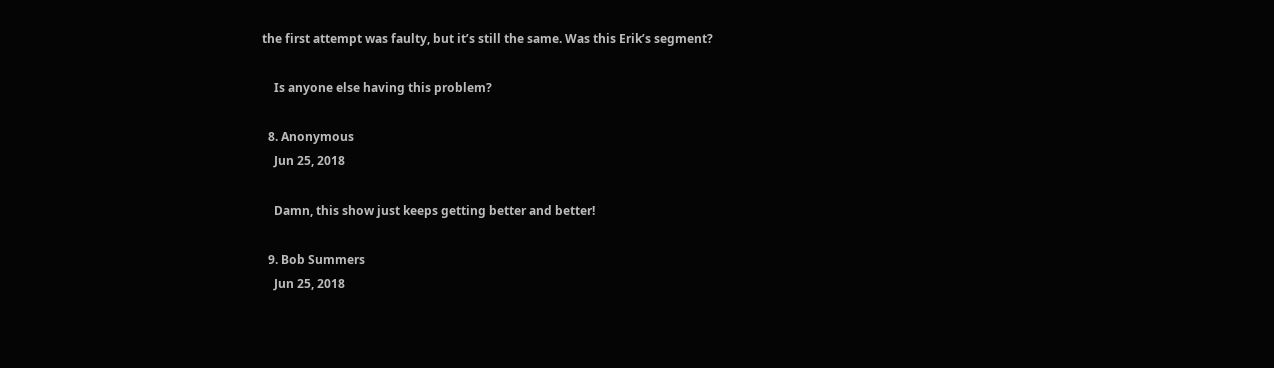the first attempt was faulty, but it’s still the same. Was this Erik’s segment?

    Is anyone else having this problem?

  8. Anonymous
    Jun 25, 2018

    Damn, this show just keeps getting better and better!

  9. Bob Summers
    Jun 25, 2018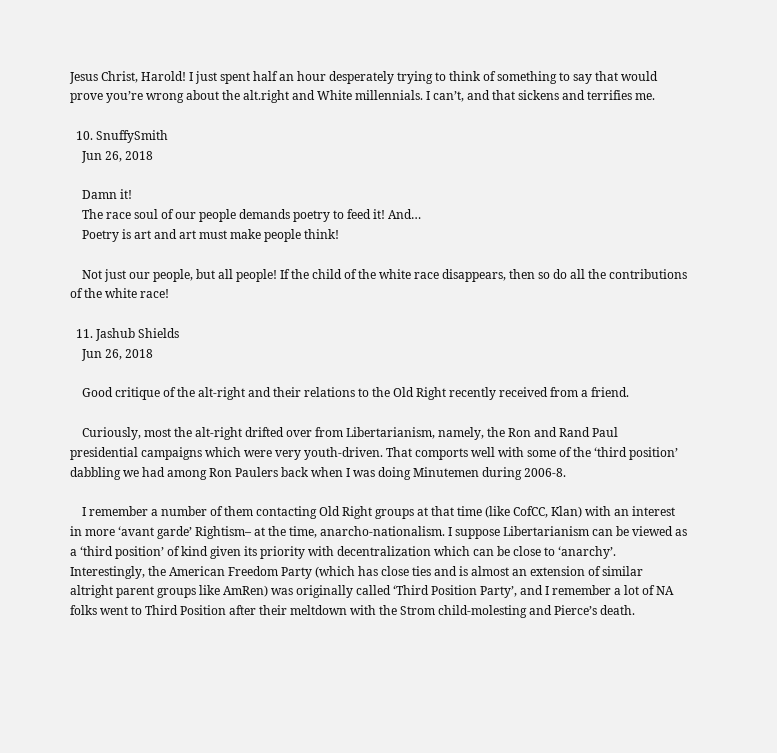Jesus Christ, Harold! I just spent half an hour desperately trying to think of something to say that would prove you’re wrong about the alt.right and White millennials. I can’t, and that sickens and terrifies me.

  10. SnuffySmith
    Jun 26, 2018

    Damn it!
    The race soul of our people demands poetry to feed it! And…
    Poetry is art and art must make people think!

    Not just our people, but all people! If the child of the white race disappears, then so do all the contributions of the white race!

  11. Jashub Shields
    Jun 26, 2018

    Good critique of the alt-right and their relations to the Old Right recently received from a friend.

    Curiously, most the alt-right drifted over from Libertarianism, namely, the Ron and Rand Paul presidential campaigns which were very youth-driven. That comports well with some of the ‘third position’ dabbling we had among Ron Paulers back when I was doing Minutemen during 2006-8.

    I remember a number of them contacting Old Right groups at that time (like CofCC, Klan) with an interest in more ‘avant garde’ Rightism– at the time, anarcho-nationalism. I suppose Libertarianism can be viewed as a ‘third position’ of kind given its priority with decentralization which can be close to ‘anarchy’. Interestingly, the American Freedom Party (which has close ties and is almost an extension of similar altright parent groups like AmRen) was originally called ‘Third Position Party’, and I remember a lot of NA folks went to Third Position after their meltdown with the Strom child-molesting and Pierce’s death.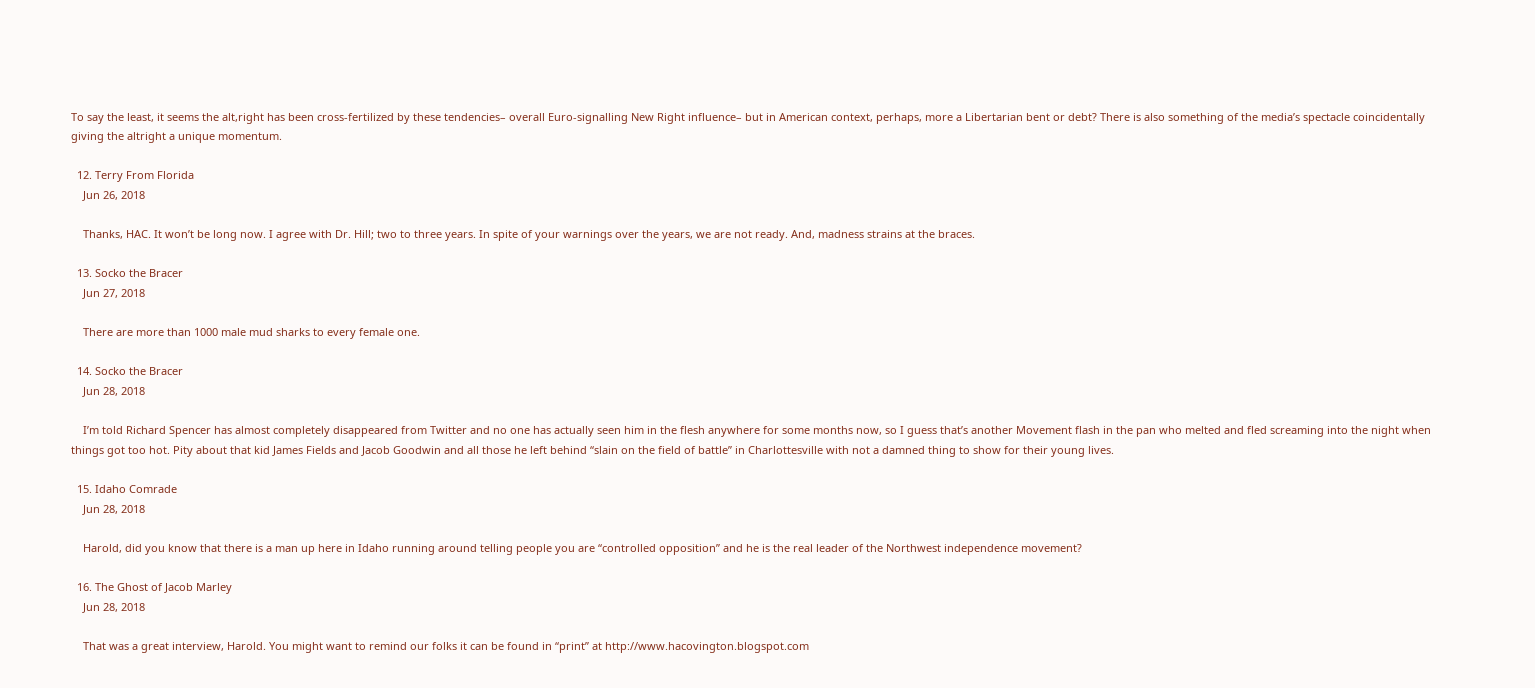To say the least, it seems the alt,right has been cross-fertilized by these tendencies– overall Euro-signalling New Right influence– but in American context, perhaps, more a Libertarian bent or debt? There is also something of the media’s spectacle coincidentally giving the altright a unique momentum.

  12. Terry From Florida
    Jun 26, 2018

    Thanks, HAC. It won’t be long now. I agree with Dr. Hill; two to three years. In spite of your warnings over the years, we are not ready. And, madness strains at the braces.

  13. Socko the Bracer
    Jun 27, 2018

    There are more than 1000 male mud sharks to every female one.

  14. Socko the Bracer
    Jun 28, 2018

    I’m told Richard Spencer has almost completely disappeared from Twitter and no one has actually seen him in the flesh anywhere for some months now, so I guess that’s another Movement flash in the pan who melted and fled screaming into the night when things got too hot. Pity about that kid James Fields and Jacob Goodwin and all those he left behind “slain on the field of battle” in Charlottesville with not a damned thing to show for their young lives.

  15. Idaho Comrade
    Jun 28, 2018

    Harold, did you know that there is a man up here in Idaho running around telling people you are “controlled opposition” and he is the real leader of the Northwest independence movement?

  16. The Ghost of Jacob Marley
    Jun 28, 2018

    That was a great interview, Harold. You might want to remind our folks it can be found in “print” at http://www.hacovington.blogspot.com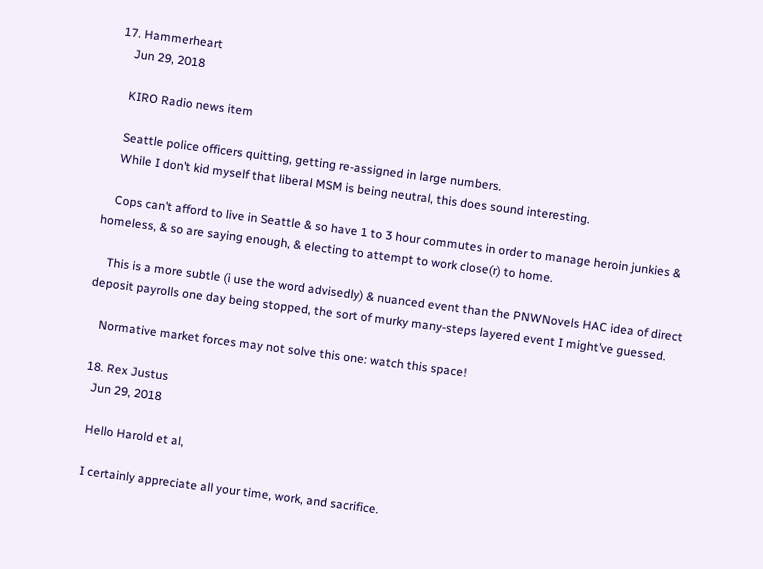17. Hammerheart
    Jun 29, 2018

    KIRO Radio news item

    Seattle police officers quitting, getting re-assigned in large numbers.
    While I don’t kid myself that liberal MSM is being neutral, this does sound interesting.

    Cops can’t afford to live in Seattle & so have 1 to 3 hour commutes in order to manage heroin junkies & homeless, & so are saying enough, & electing to attempt to work close(r) to home.

    This is a more subtle (i use the word advisedly) & nuanced event than the PNWNovels HAC idea of direct deposit payrolls one day being stopped, the sort of murky many-steps layered event I might’ve guessed.

    Normative market forces may not solve this one: watch this space!

  18. Rex Justus
    Jun 29, 2018

    Hello Harold et al,

    I certainly appreciate all your time, work, and sacrifice.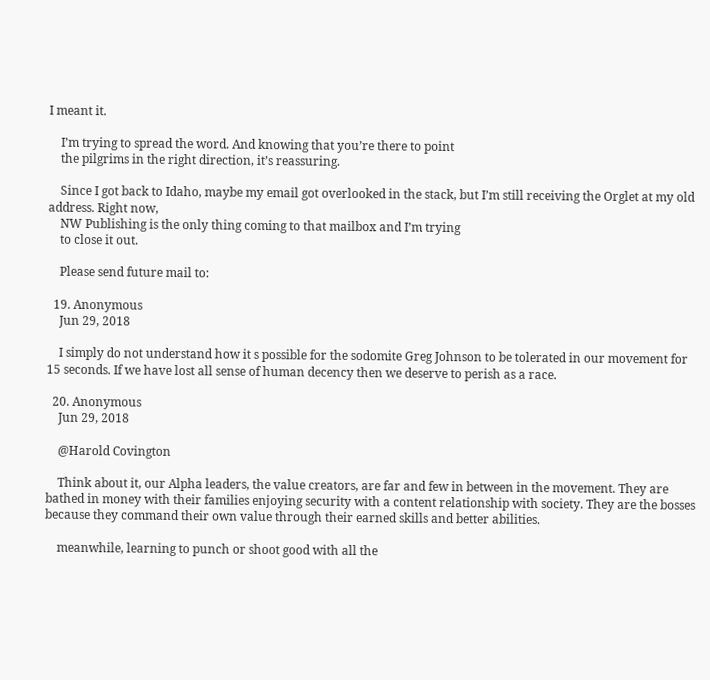I meant it.

    I’m trying to spread the word. And knowing that you’re there to point
    the pilgrims in the right direction, it’s reassuring.

    Since I got back to Idaho, maybe my email got overlooked in the stack, but I’m still receiving the Orglet at my old address. Right now,
    NW Publishing is the only thing coming to that mailbox and I’m trying
    to close it out.

    Please send future mail to:

  19. Anonymous
    Jun 29, 2018

    I simply do not understand how it s possible for the sodomite Greg Johnson to be tolerated in our movement for 15 seconds. If we have lost all sense of human decency then we deserve to perish as a race.

  20. Anonymous
    Jun 29, 2018

    @Harold Covington

    Think about it, our Alpha leaders, the value creators, are far and few in between in the movement. They are bathed in money with their families enjoying security with a content relationship with society. They are the bosses because they command their own value through their earned skills and better abilities.

    meanwhile, learning to punch or shoot good with all the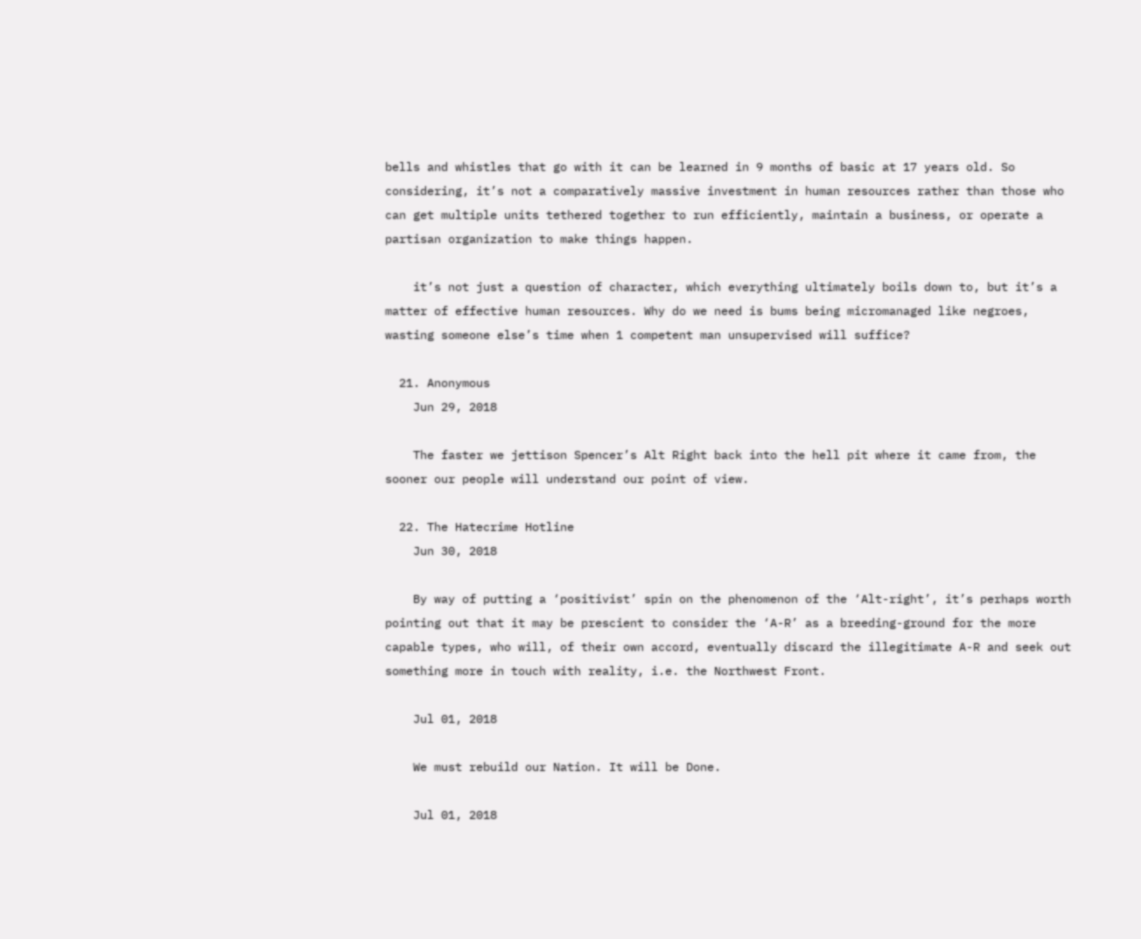bells and whistles that go with it can be learned in 9 months of basic at 17 years old. So considering, it’s not a comparatively massive investment in human resources rather than those who can get multiple units tethered together to run efficiently, maintain a business, or operate a partisan organization to make things happen.

    it’s not just a question of character, which everything ultimately boils down to, but it’s a matter of effective human resources. Why do we need is bums being micromanaged like negroes, wasting someone else’s time when 1 competent man unsupervised will suffice?

  21. Anonymous
    Jun 29, 2018

    The faster we jettison Spencer’s Alt Right back into the hell pit where it came from, the sooner our people will understand our point of view.

  22. The Hatecrime Hotline
    Jun 30, 2018

    By way of putting a ‘positivist’ spin on the phenomenon of the ‘Alt-right’, it’s perhaps worth pointing out that it may be prescient to consider the ‘A-R’ as a breeding-ground for the more capable types, who will, of their own accord, eventually discard the illegitimate A-R and seek out something more in touch with reality, i.e. the Northwest Front.

    Jul 01, 2018

    We must rebuild our Nation. It will be Done.

    Jul 01, 2018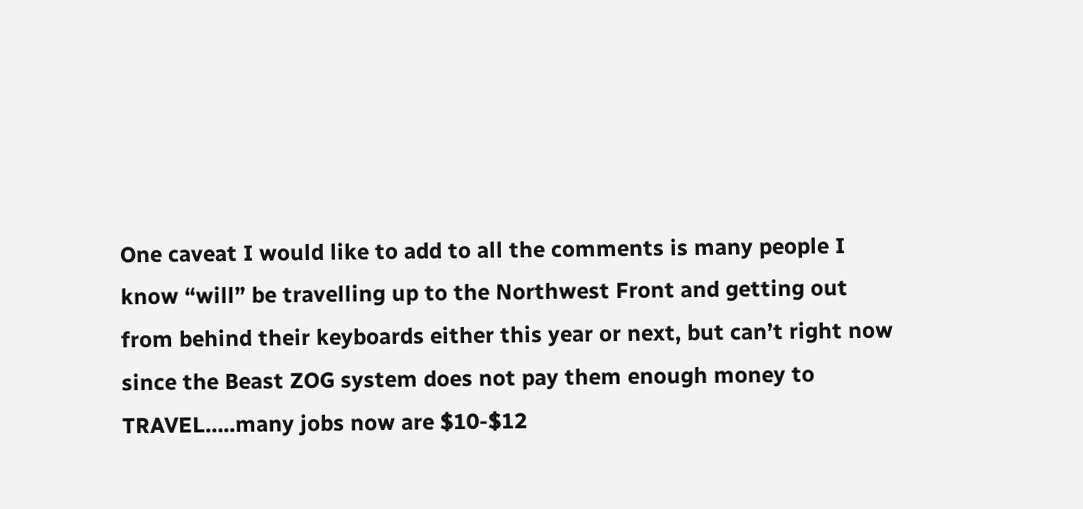One caveat I would like to add to all the comments is many people I know “will” be travelling up to the Northwest Front and getting out from behind their keyboards either this year or next, but can’t right now since the Beast ZOG system does not pay them enough money to TRAVEL…..many jobs now are $10-$12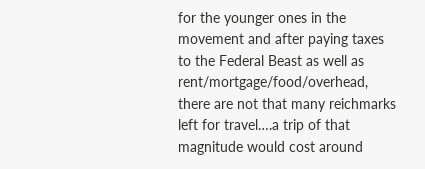for the younger ones in the movement and after paying taxes to the Federal Beast as well as rent/mortgage/food/overhead, there are not that many reichmarks left for travel….a trip of that magnitude would cost around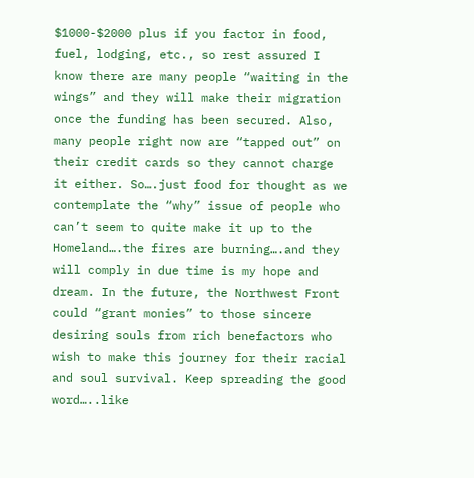$1000-$2000 plus if you factor in food, fuel, lodging, etc., so rest assured I know there are many people “waiting in the wings” and they will make their migration once the funding has been secured. Also, many people right now are “tapped out” on their credit cards so they cannot charge it either. So….just food for thought as we contemplate the “why” issue of people who can’t seem to quite make it up to the Homeland….the fires are burning….and they will comply in due time is my hope and dream. In the future, the Northwest Front could “grant monies” to those sincere desiring souls from rich benefactors who wish to make this journey for their racial and soul survival. Keep spreading the good word…..like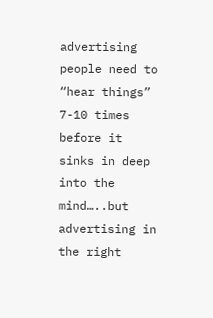advertising people need to “hear things” 7-10 times before it sinks in deep into the mind…..but advertising in the right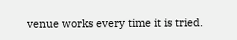venue works every time it is tried.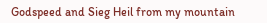Godspeed and Sieg Heil from my mountain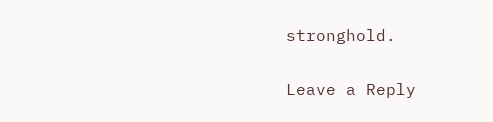stronghold.

Leave a Reply